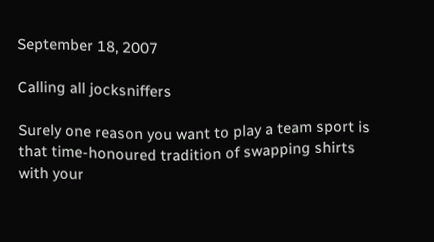September 18, 2007

Calling all jocksniffers

Surely one reason you want to play a team sport is that time-honoured tradition of swapping shirts with your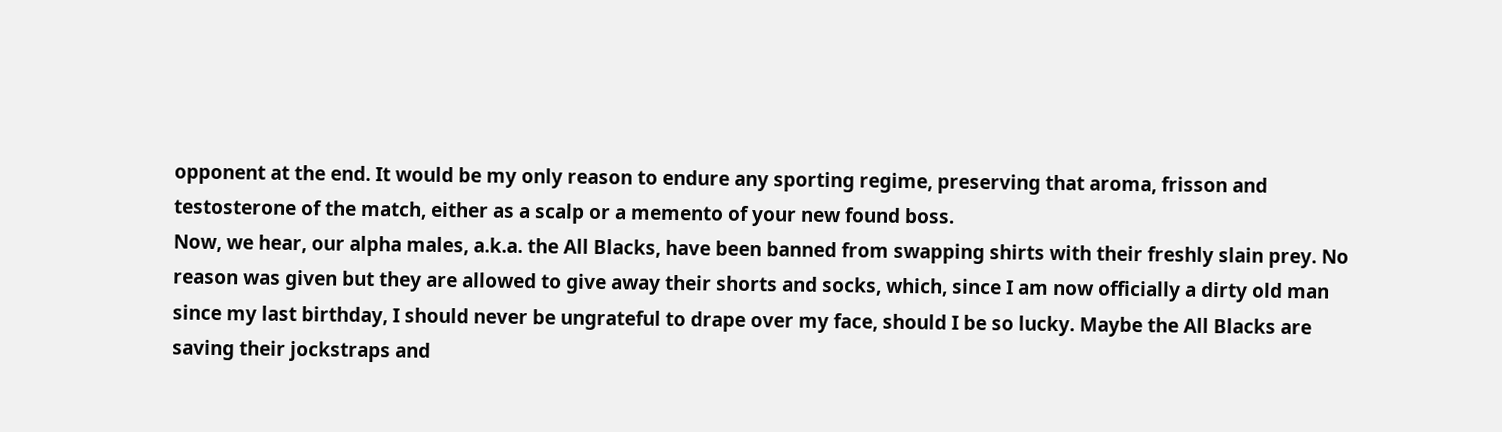opponent at the end. It would be my only reason to endure any sporting regime, preserving that aroma, frisson and testosterone of the match, either as a scalp or a memento of your new found boss.
Now, we hear, our alpha males, a.k.a. the All Blacks, have been banned from swapping shirts with their freshly slain prey. No reason was given but they are allowed to give away their shorts and socks, which, since I am now officially a dirty old man since my last birthday, I should never be ungrateful to drape over my face, should I be so lucky. Maybe the All Blacks are saving their jockstraps and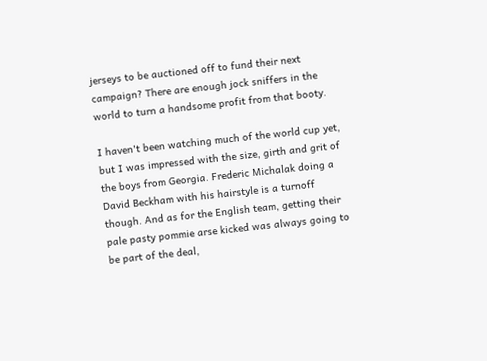jerseys to be auctioned off to fund their next campaign? There are enough jock sniffers in the world to turn a handsome profit from that booty.

I haven't been watching much of the world cup yet, but I was impressed with the size, girth and grit of the boys from Georgia. Frederic Michalak doing a David Beckham with his hairstyle is a turnoff though. And as for the English team, getting their pale pasty pommie arse kicked was always going to be part of the deal,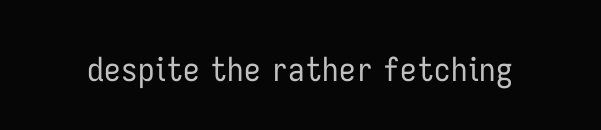despite the rather fetching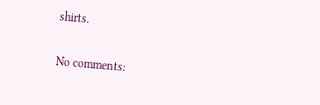shirts.

No comments: